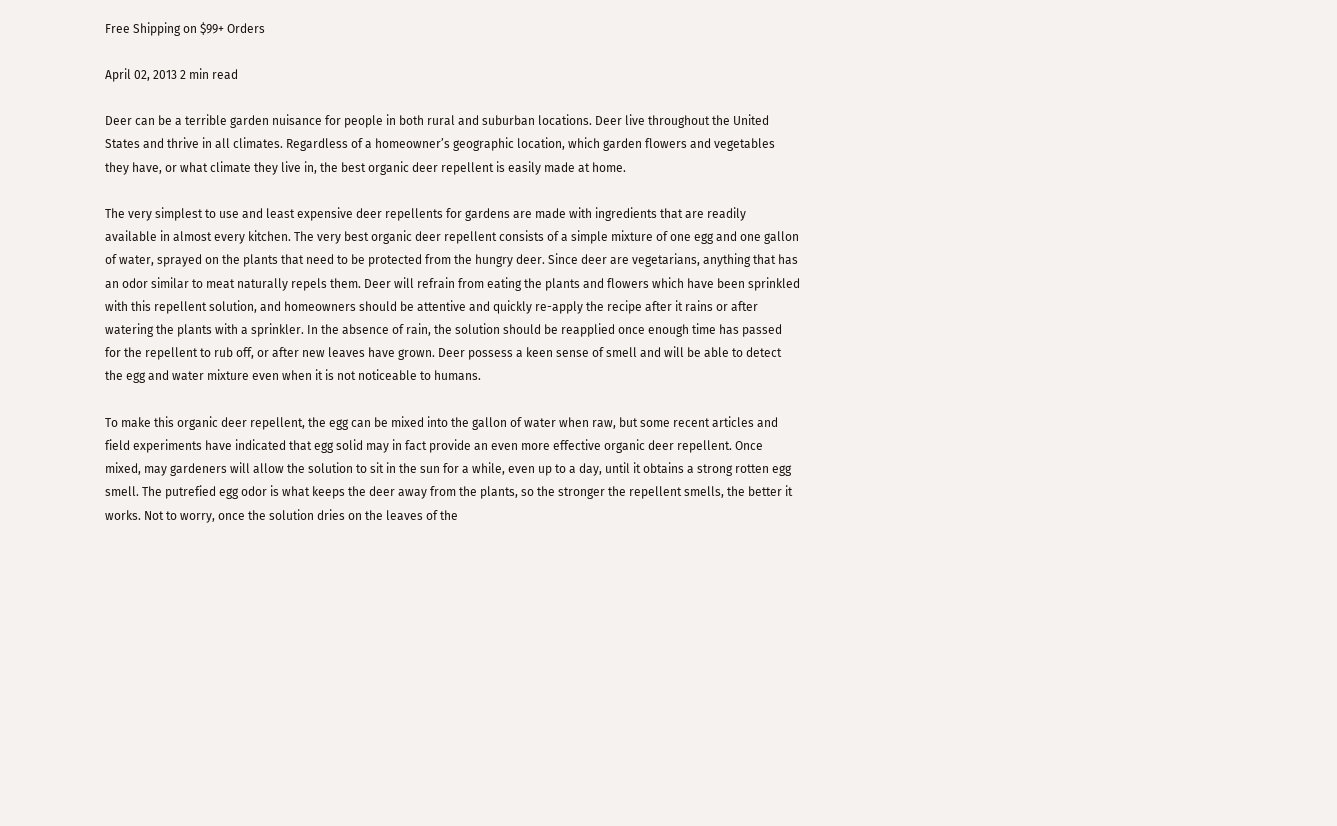Free Shipping on $99+ Orders

April 02, 2013 2 min read

Deer can be a terrible garden nuisance for people in both rural and suburban locations. Deer live throughout the United States and thrive in all climates. Regardless of a homeowner’s geographic location, which garden flowers and vegetables they have, or what climate they live in, the best organic deer repellent is easily made at home.

The very simplest to use and least expensive deer repellents for gardens are made with ingredients that are readily available in almost every kitchen. The very best organic deer repellent consists of a simple mixture of one egg and one gallon of water, sprayed on the plants that need to be protected from the hungry deer. Since deer are vegetarians, anything that has an odor similar to meat naturally repels them. Deer will refrain from eating the plants and flowers which have been sprinkled with this repellent solution, and homeowners should be attentive and quickly re-apply the recipe after it rains or after watering the plants with a sprinkler. In the absence of rain, the solution should be reapplied once enough time has passed for the repellent to rub off, or after new leaves have grown. Deer possess a keen sense of smell and will be able to detect the egg and water mixture even when it is not noticeable to humans.

To make this organic deer repellent, the egg can be mixed into the gallon of water when raw, but some recent articles and field experiments have indicated that egg solid may in fact provide an even more effective organic deer repellent. Once mixed, may gardeners will allow the solution to sit in the sun for a while, even up to a day, until it obtains a strong rotten egg smell. The putrefied egg odor is what keeps the deer away from the plants, so the stronger the repellent smells, the better it works. Not to worry, once the solution dries on the leaves of the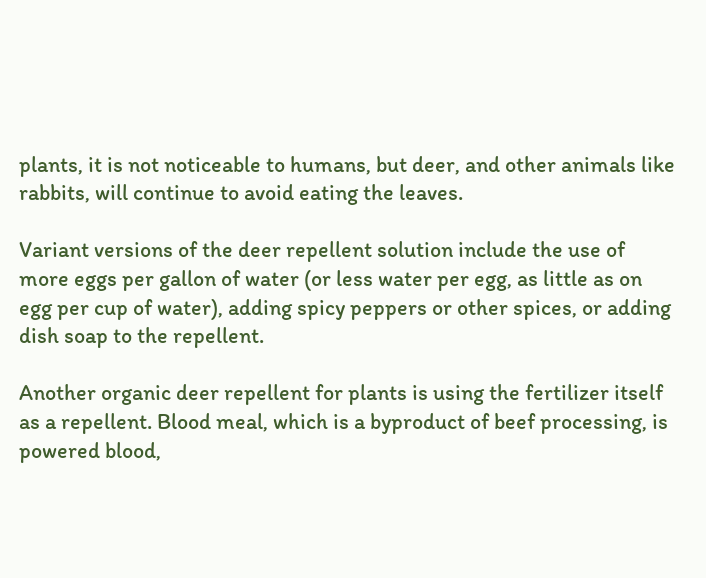plants, it is not noticeable to humans, but deer, and other animals like rabbits, will continue to avoid eating the leaves.

Variant versions of the deer repellent solution include the use of more eggs per gallon of water (or less water per egg, as little as on egg per cup of water), adding spicy peppers or other spices, or adding dish soap to the repellent.

Another organic deer repellent for plants is using the fertilizer itself as a repellent. Blood meal, which is a byproduct of beef processing, is powered blood,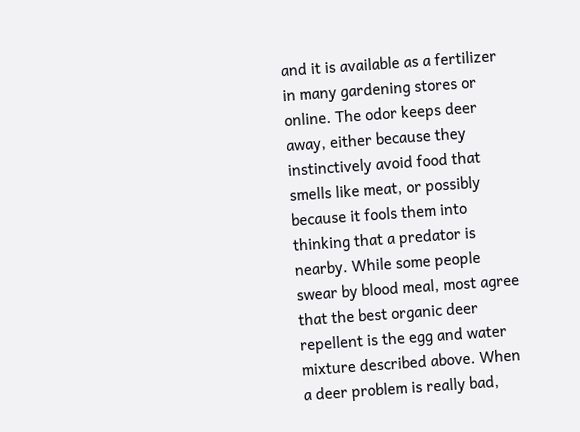and it is available as a fertilizer in many gardening stores or online. The odor keeps deer away, either because they instinctively avoid food that smells like meat, or possibly because it fools them into thinking that a predator is nearby. While some people swear by blood meal, most agree that the best organic deer repellent is the egg and water mixture described above. When a deer problem is really bad,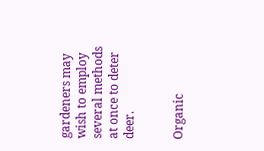gardeners may wish to employ several methods at once to deter deer.


Organic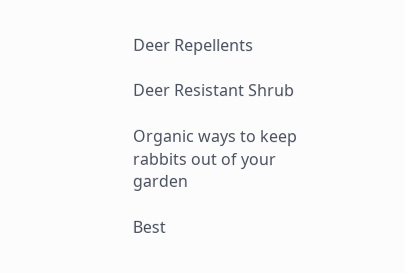Deer Repellents

Deer Resistant Shrub

Organic ways to keep rabbits out of your garden

Best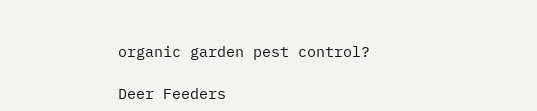organic garden pest control?

Deer Feeders